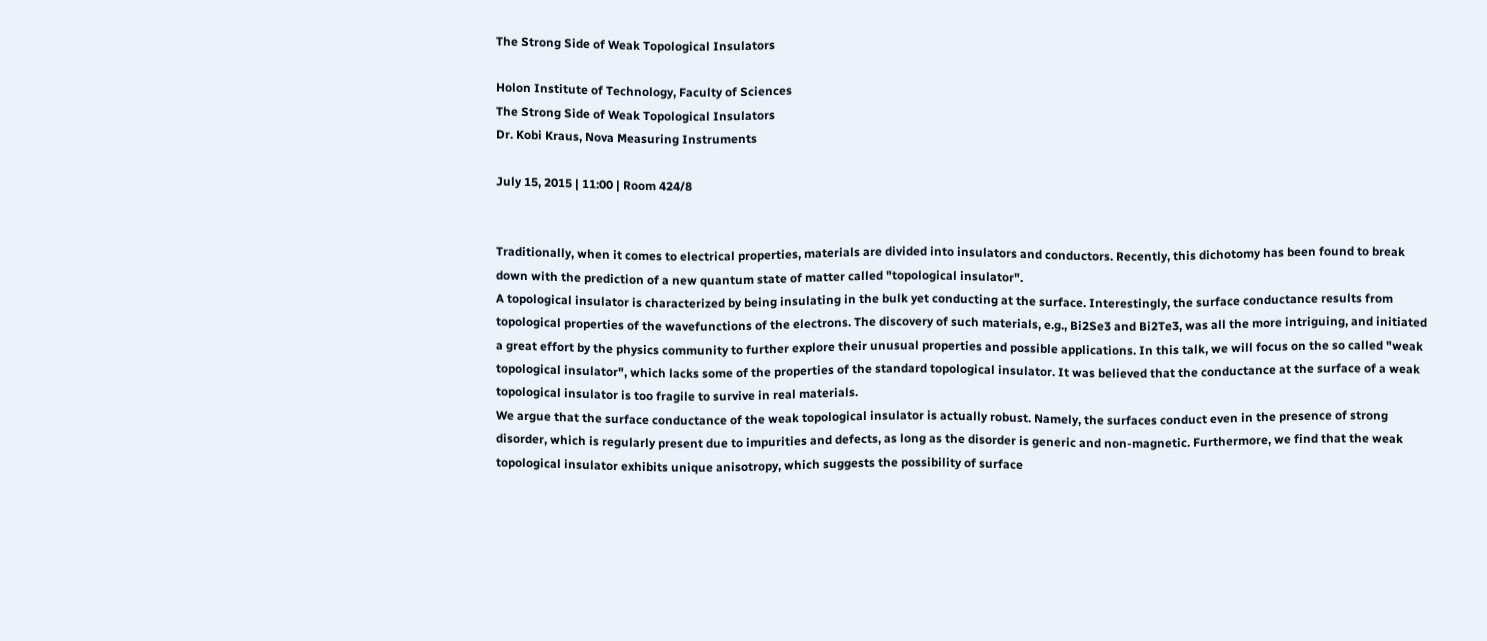The Strong Side of Weak Topological Insulators

Holon Institute of Technology, Faculty of Sciences
The Strong Side of Weak Topological Insulators
Dr. Kobi Kraus, Nova Measuring Instruments

July 15, 2015 | 11:00 | Room 424/8


Traditionally, when it comes to electrical properties, materials are divided into insulators and conductors. Recently, this dichotomy has been found to break down with the prediction of a new quantum state of matter called "topological insulator".
A topological insulator is characterized by being insulating in the bulk yet conducting at the surface. Interestingly, the surface conductance results from topological properties of the wavefunctions of the electrons. The discovery of such materials, e.g., Bi2Se3 and Bi2Te3, was all the more intriguing, and initiated a great effort by the physics community to further explore their unusual properties and possible applications. In this talk, we will focus on the so called "weak topological insulator", which lacks some of the properties of the standard topological insulator. It was believed that the conductance at the surface of a weak topological insulator is too fragile to survive in real materials.
We argue that the surface conductance of the weak topological insulator is actually robust. Namely, the surfaces conduct even in the presence of strong disorder, which is regularly present due to impurities and defects, as long as the disorder is generic and non-magnetic. Furthermore, we find that the weak topological insulator exhibits unique anisotropy, which suggests the possibility of surface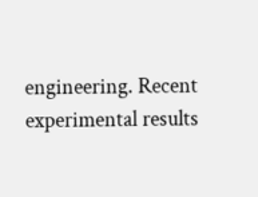engineering. Recent experimental results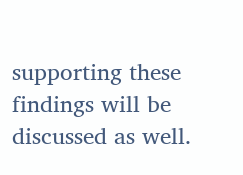supporting these findings will be discussed as well.